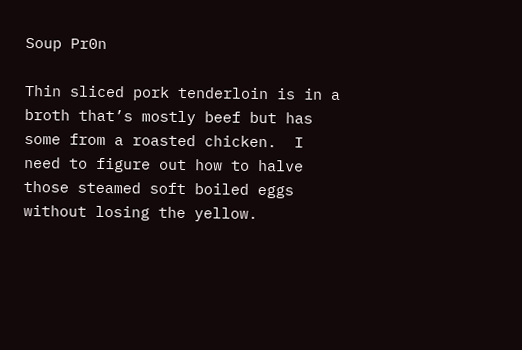Soup Pr0n

Thin sliced pork tenderloin is in a broth that’s mostly beef but has some from a roasted chicken.  I need to figure out how to halve those steamed soft boiled eggs without losing the yellow.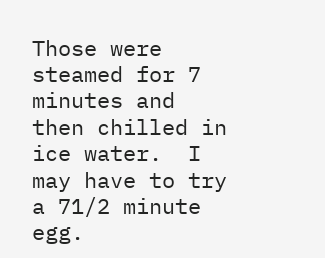Those were steamed for 7 minutes and then chilled in ice water.  I may have to try a 71/2 minute egg.